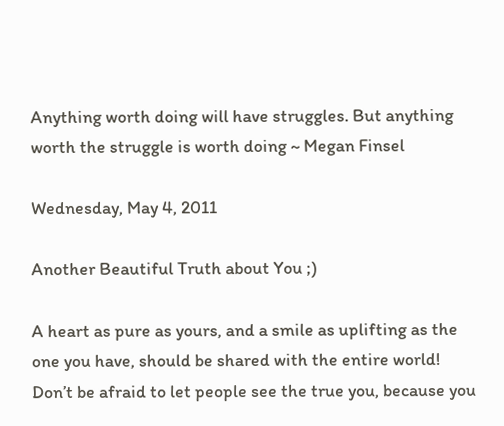Anything worth doing will have struggles. But anything worth the struggle is worth doing ~ Megan Finsel

Wednesday, May 4, 2011

Another Beautiful Truth about You ;)

A heart as pure as yours, and a smile as uplifting as the one you have, should be shared with the entire world! Don’t be afraid to let people see the true you, because you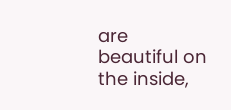are beautiful on the inside,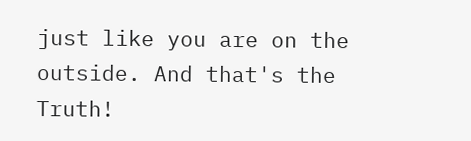just like you are on the outside. And that's the Truth!